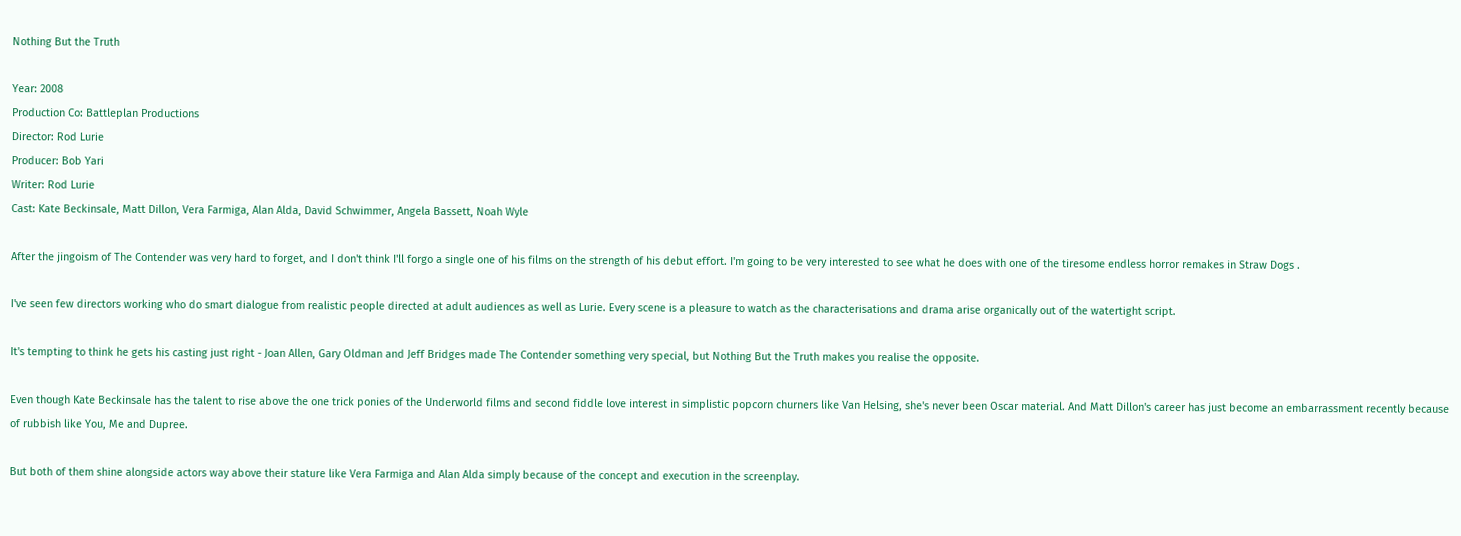Nothing But the Truth

Year: 2008
Production Co: Battleplan Productions
Director: Rod Lurie
Producer: Bob Yari
Writer: Rod Lurie
Cast: Kate Beckinsale, Matt Dillon, Vera Farmiga, Alan Alda, David Schwimmer, Angela Bassett, Noah Wyle

After the jingoism of The Contender was very hard to forget, and I don't think I'll forgo a single one of his films on the strength of his debut effort. I'm going to be very interested to see what he does with one of the tiresome endless horror remakes in Straw Dogs .

I've seen few directors working who do smart dialogue from realistic people directed at adult audiences as well as Lurie. Every scene is a pleasure to watch as the characterisations and drama arise organically out of the watertight script.

It's tempting to think he gets his casting just right - Joan Allen, Gary Oldman and Jeff Bridges made The Contender something very special, but Nothing But the Truth makes you realise the opposite.

Even though Kate Beckinsale has the talent to rise above the one trick ponies of the Underworld films and second fiddle love interest in simplistic popcorn churners like Van Helsing, she's never been Oscar material. And Matt Dillon's career has just become an embarrassment recently because of rubbish like You, Me and Dupree.

But both of them shine alongside actors way above their stature like Vera Farmiga and Alan Alda simply because of the concept and execution in the screenplay.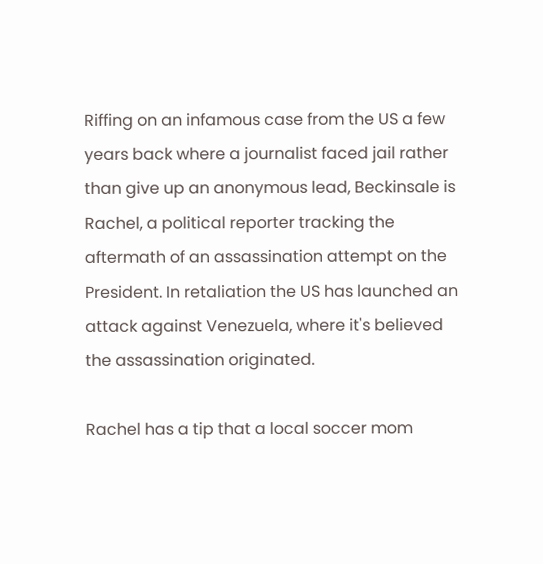Riffing on an infamous case from the US a few years back where a journalist faced jail rather than give up an anonymous lead, Beckinsale is Rachel, a political reporter tracking the aftermath of an assassination attempt on the President. In retaliation the US has launched an attack against Venezuela, where it's believed the assassination originated.

Rachel has a tip that a local soccer mom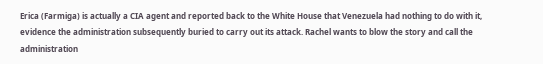Erica (Farmiga) is actually a CIA agent and reported back to the White House that Venezuela had nothing to do with it, evidence the administration subsequently buried to carry out its attack. Rachel wants to blow the story and call the administration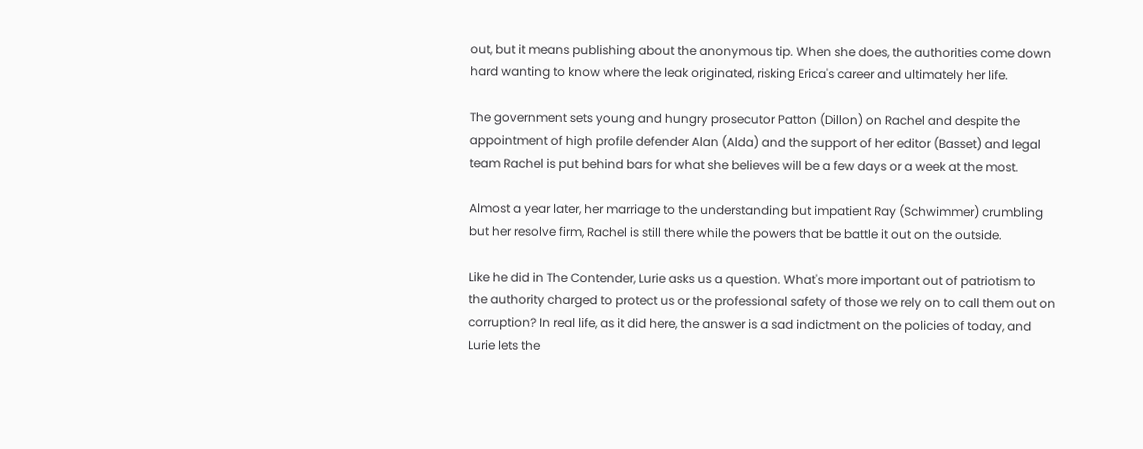out, but it means publishing about the anonymous tip. When she does, the authorities come down hard wanting to know where the leak originated, risking Erica's career and ultimately her life.

The government sets young and hungry prosecutor Patton (Dillon) on Rachel and despite the appointment of high profile defender Alan (Alda) and the support of her editor (Basset) and legal team Rachel is put behind bars for what she believes will be a few days or a week at the most.

Almost a year later, her marriage to the understanding but impatient Ray (Schwimmer) crumbling but her resolve firm, Rachel is still there while the powers that be battle it out on the outside.

Like he did in The Contender, Lurie asks us a question. What's more important out of patriotism to the authority charged to protect us or the professional safety of those we rely on to call them out on corruption? In real life, as it did here, the answer is a sad indictment on the policies of today, and Lurie lets the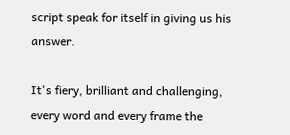script speak for itself in giving us his answer.

It's fiery, brilliant and challenging, every word and every frame the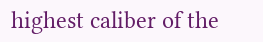highest caliber of the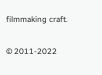filmmaking craft.

© 2011-2022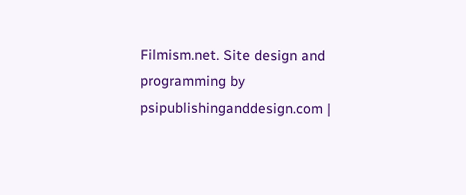Filmism.net. Site design and programming by psipublishinganddesign.com |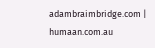adambraimbridge.com | humaan.com.au